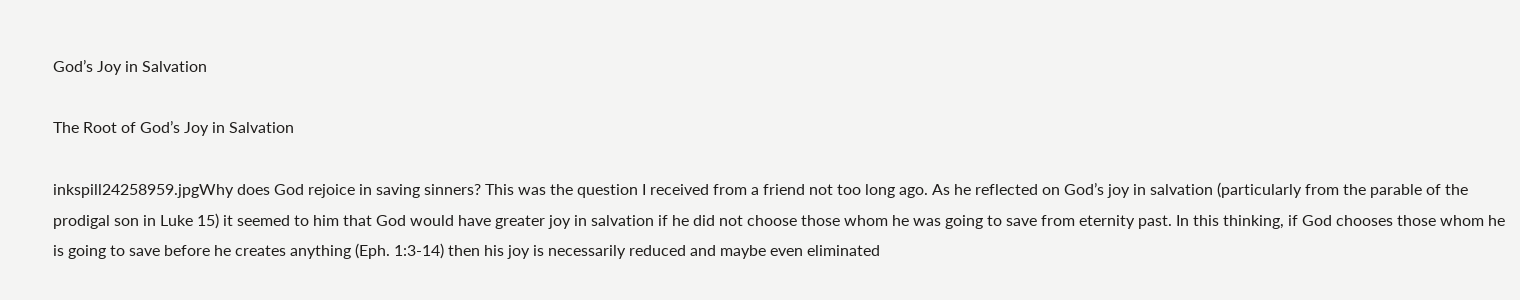God’s Joy in Salvation

The Root of God’s Joy in Salvation

inkspill24258959.jpgWhy does God rejoice in saving sinners? This was the question I received from a friend not too long ago. As he reflected on God’s joy in salvation (particularly from the parable of the prodigal son in Luke 15) it seemed to him that God would have greater joy in salvation if he did not choose those whom he was going to save from eternity past. In this thinking, if God chooses those whom he is going to save before he creates anything (Eph. 1:3-14) then his joy is necessarily reduced and maybe even eliminated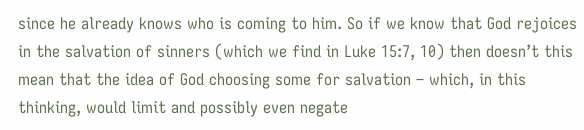since he already knows who is coming to him. So if we know that God rejoices in the salvation of sinners (which we find in Luke 15:7, 10) then doesn’t this mean that the idea of God choosing some for salvation – which, in this thinking, would limit and possibly even negate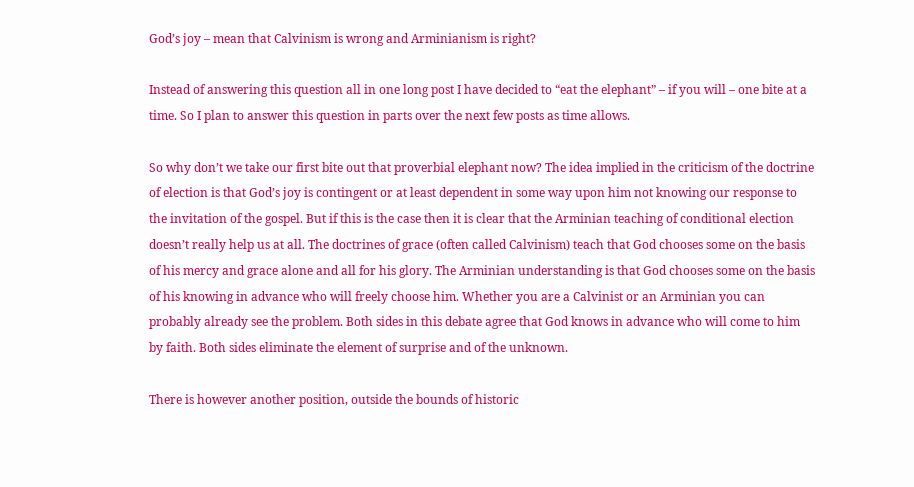God’s joy – mean that Calvinism is wrong and Arminianism is right?

Instead of answering this question all in one long post I have decided to “eat the elephant” – if you will – one bite at a time. So I plan to answer this question in parts over the next few posts as time allows.

So why don’t we take our first bite out that proverbial elephant now? The idea implied in the criticism of the doctrine of election is that God’s joy is contingent or at least dependent in some way upon him not knowing our response to the invitation of the gospel. But if this is the case then it is clear that the Arminian teaching of conditional election doesn’t really help us at all. The doctrines of grace (often called Calvinism) teach that God chooses some on the basis of his mercy and grace alone and all for his glory. The Arminian understanding is that God chooses some on the basis of his knowing in advance who will freely choose him. Whether you are a Calvinist or an Arminian you can probably already see the problem. Both sides in this debate agree that God knows in advance who will come to him by faith. Both sides eliminate the element of surprise and of the unknown.

There is however another position, outside the bounds of historic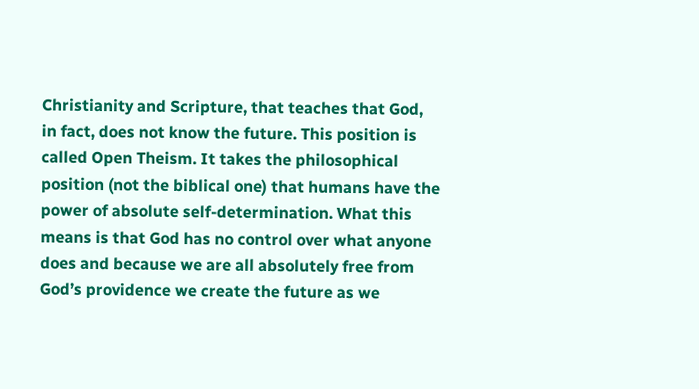Christianity and Scripture, that teaches that God, in fact, does not know the future. This position is called Open Theism. It takes the philosophical position (not the biblical one) that humans have the power of absolute self-determination. What this means is that God has no control over what anyone does and because we are all absolutely free from God’s providence we create the future as we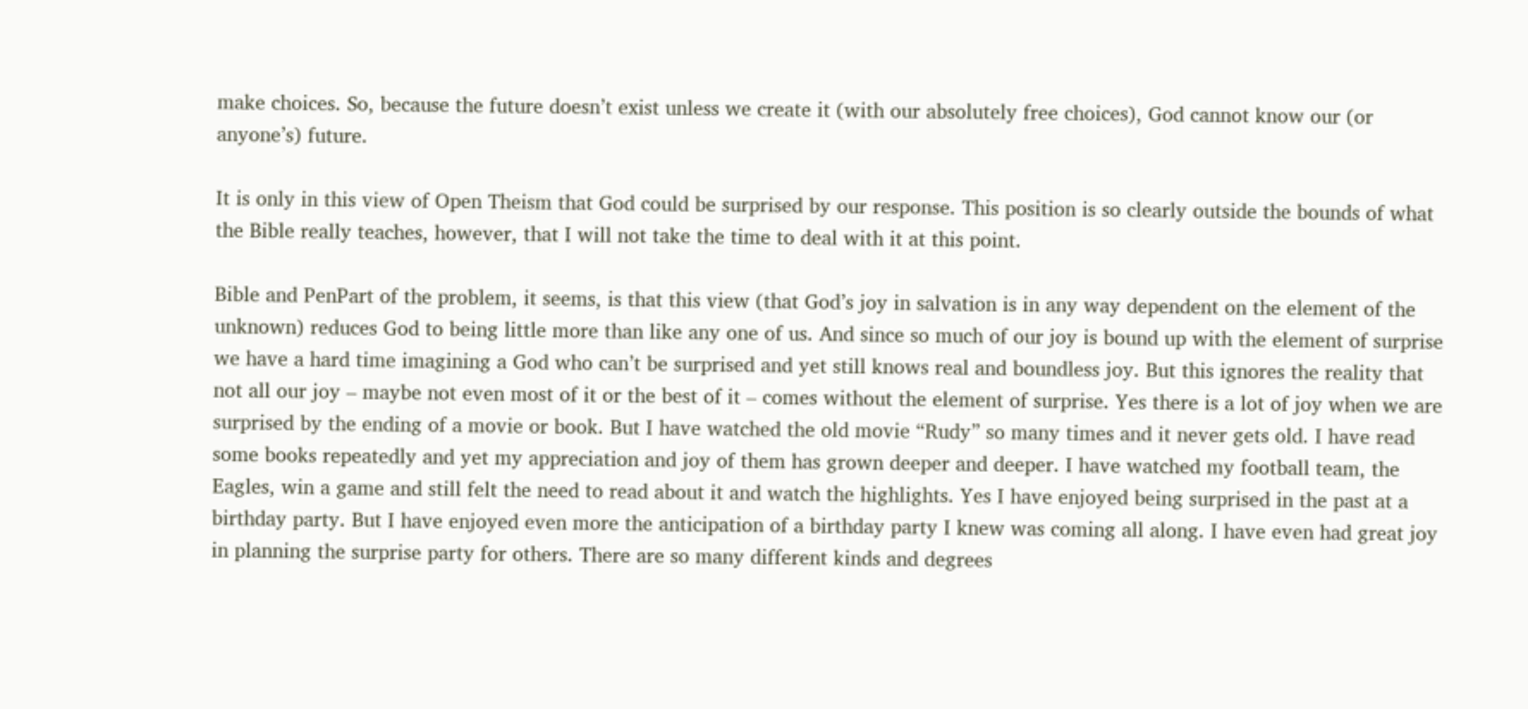make choices. So, because the future doesn’t exist unless we create it (with our absolutely free choices), God cannot know our (or anyone’s) future.

It is only in this view of Open Theism that God could be surprised by our response. This position is so clearly outside the bounds of what the Bible really teaches, however, that I will not take the time to deal with it at this point.

Bible and PenPart of the problem, it seems, is that this view (that God’s joy in salvation is in any way dependent on the element of the unknown) reduces God to being little more than like any one of us. And since so much of our joy is bound up with the element of surprise we have a hard time imagining a God who can’t be surprised and yet still knows real and boundless joy. But this ignores the reality that not all our joy – maybe not even most of it or the best of it – comes without the element of surprise. Yes there is a lot of joy when we are surprised by the ending of a movie or book. But I have watched the old movie “Rudy” so many times and it never gets old. I have read some books repeatedly and yet my appreciation and joy of them has grown deeper and deeper. I have watched my football team, the Eagles, win a game and still felt the need to read about it and watch the highlights. Yes I have enjoyed being surprised in the past at a birthday party. But I have enjoyed even more the anticipation of a birthday party I knew was coming all along. I have even had great joy in planning the surprise party for others. There are so many different kinds and degrees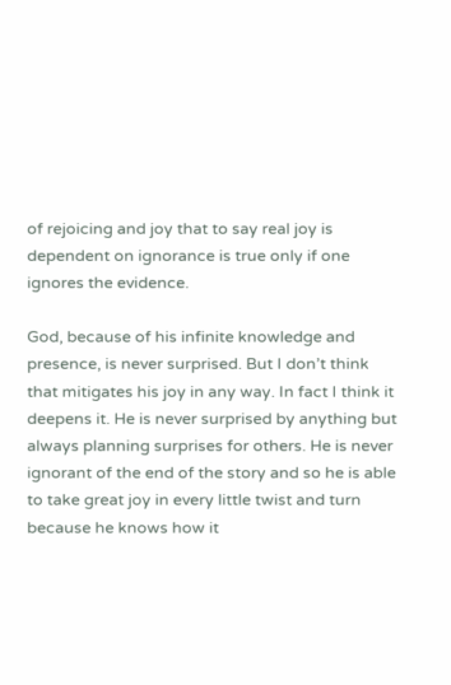of rejoicing and joy that to say real joy is dependent on ignorance is true only if one ignores the evidence.

God, because of his infinite knowledge and presence, is never surprised. But I don’t think that mitigates his joy in any way. In fact I think it deepens it. He is never surprised by anything but always planning surprises for others. He is never ignorant of the end of the story and so he is able to take great joy in every little twist and turn because he knows how it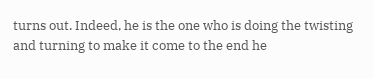turns out. Indeed, he is the one who is doing the twisting and turning to make it come to the end he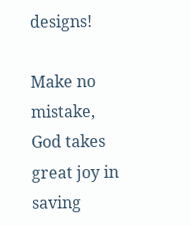designs!

Make no mistake, God takes great joy in saving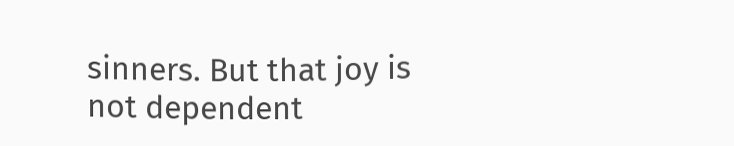sinners. But that joy is not dependent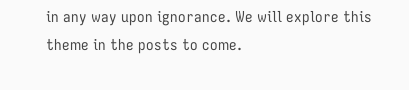in any way upon ignorance. We will explore this theme in the posts to come.